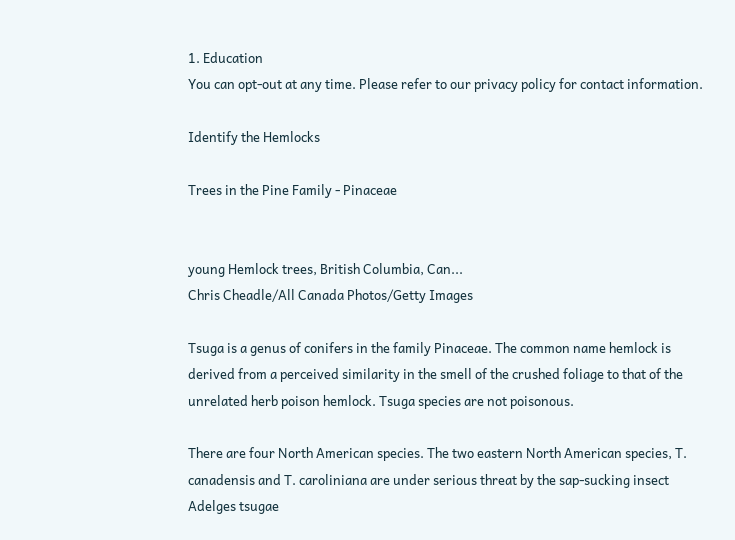1. Education
You can opt-out at any time. Please refer to our privacy policy for contact information.

Identify the Hemlocks

Trees in the Pine Family - Pinaceae


young Hemlock trees, British Columbia, Can...
Chris Cheadle/All Canada Photos/Getty Images

Tsuga is a genus of conifers in the family Pinaceae. The common name hemlock is derived from a perceived similarity in the smell of the crushed foliage to that of the unrelated herb poison hemlock. Tsuga species are not poisonous.

There are four North American species. The two eastern North American species, T. canadensis and T. caroliniana are under serious threat by the sap-sucking insect Adelges tsugae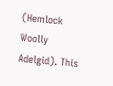(Hemlock Woolly Adelgid). This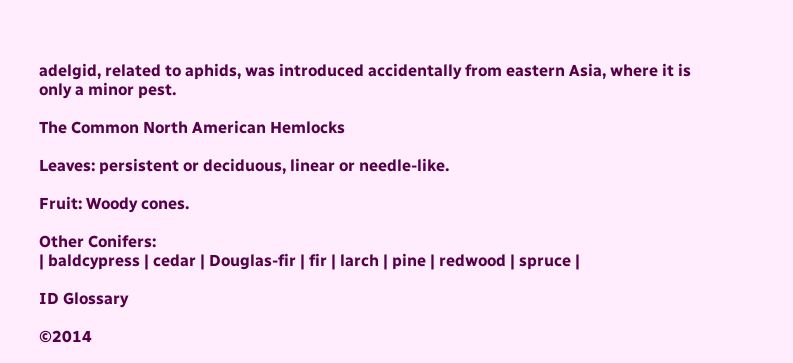adelgid, related to aphids, was introduced accidentally from eastern Asia, where it is only a minor pest.

The Common North American Hemlocks

Leaves: persistent or deciduous, linear or needle-like.

Fruit: Woody cones.

Other Conifers:
| baldcypress | cedar | Douglas-fir | fir | larch | pine | redwood | spruce |

ID Glossary

©2014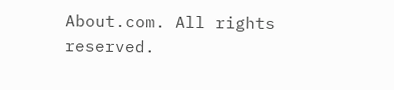About.com. All rights reserved.